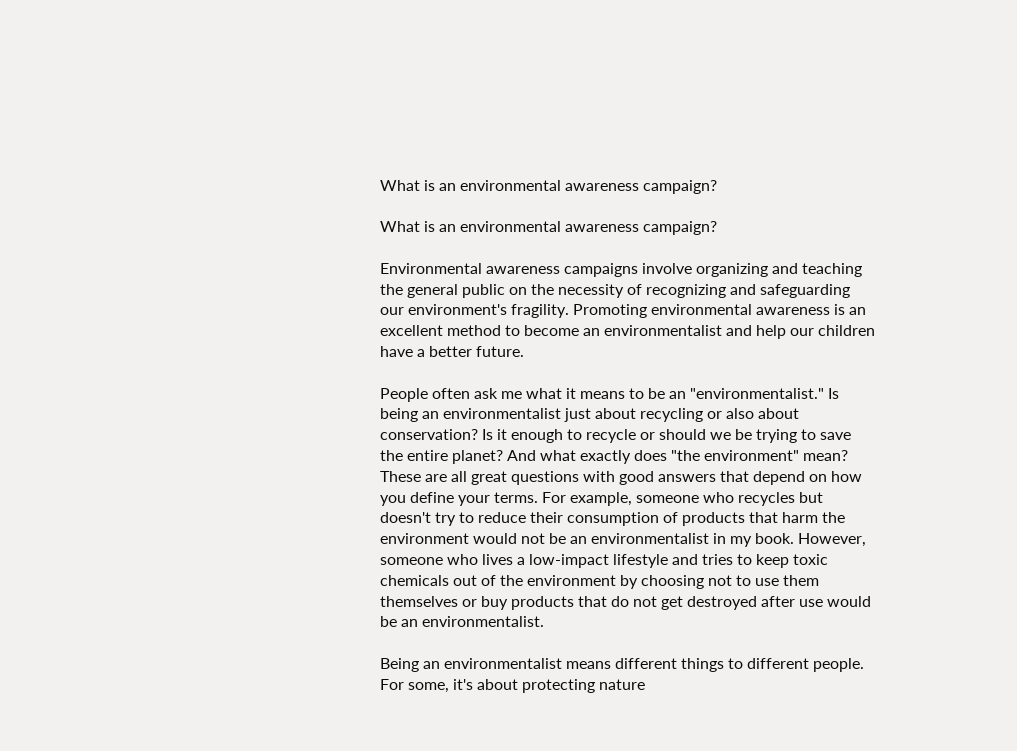What is an environmental awareness campaign?

What is an environmental awareness campaign?

Environmental awareness campaigns involve organizing and teaching the general public on the necessity of recognizing and safeguarding our environment's fragility. Promoting environmental awareness is an excellent method to become an environmentalist and help our children have a better future.

People often ask me what it means to be an "environmentalist." Is being an environmentalist just about recycling or also about conservation? Is it enough to recycle or should we be trying to save the entire planet? And what exactly does "the environment" mean? These are all great questions with good answers that depend on how you define your terms. For example, someone who recycles but doesn't try to reduce their consumption of products that harm the environment would not be an environmentalist in my book. However, someone who lives a low-impact lifestyle and tries to keep toxic chemicals out of the environment by choosing not to use them themselves or buy products that do not get destroyed after use would be an environmentalist.

Being an environmentalist means different things to different people. For some, it's about protecting nature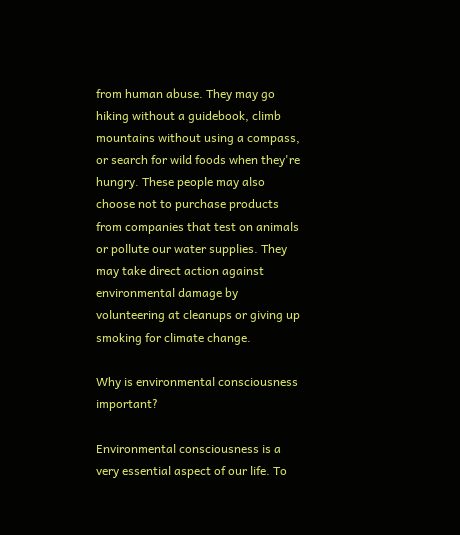from human abuse. They may go hiking without a guidebook, climb mountains without using a compass, or search for wild foods when they're hungry. These people may also choose not to purchase products from companies that test on animals or pollute our water supplies. They may take direct action against environmental damage by volunteering at cleanups or giving up smoking for climate change.

Why is environmental consciousness important?

Environmental consciousness is a very essential aspect of our life. To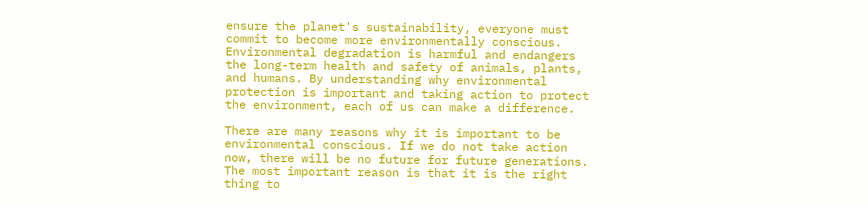ensure the planet's sustainability, everyone must commit to become more environmentally conscious. Environmental degradation is harmful and endangers the long-term health and safety of animals, plants, and humans. By understanding why environmental protection is important and taking action to protect the environment, each of us can make a difference.

There are many reasons why it is important to be environmental conscious. If we do not take action now, there will be no future for future generations. The most important reason is that it is the right thing to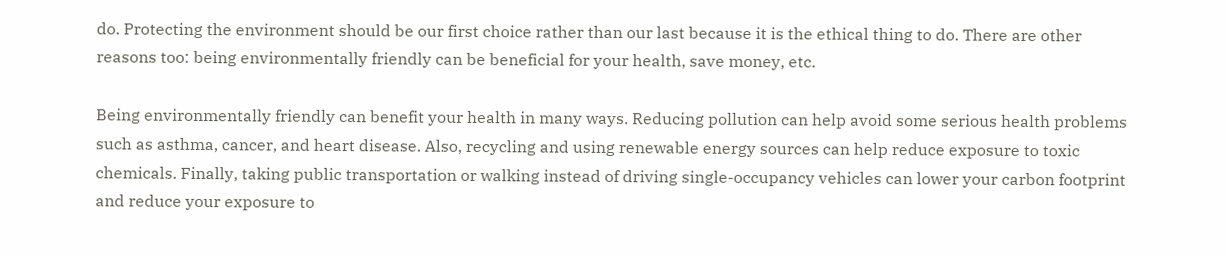do. Protecting the environment should be our first choice rather than our last because it is the ethical thing to do. There are other reasons too: being environmentally friendly can be beneficial for your health, save money, etc.

Being environmentally friendly can benefit your health in many ways. Reducing pollution can help avoid some serious health problems such as asthma, cancer, and heart disease. Also, recycling and using renewable energy sources can help reduce exposure to toxic chemicals. Finally, taking public transportation or walking instead of driving single-occupancy vehicles can lower your carbon footprint and reduce your exposure to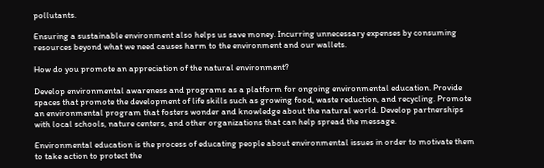pollutants.

Ensuring a sustainable environment also helps us save money. Incurring unnecessary expenses by consuming resources beyond what we need causes harm to the environment and our wallets.

How do you promote an appreciation of the natural environment?

Develop environmental awareness and programs as a platform for ongoing environmental education. Provide spaces that promote the development of life skills such as growing food, waste reduction, and recycling. Promote an environmental program that fosters wonder and knowledge about the natural world. Develop partnerships with local schools, nature centers, and other organizations that can help spread the message.

Environmental education is the process of educating people about environmental issues in order to motivate them to take action to protect the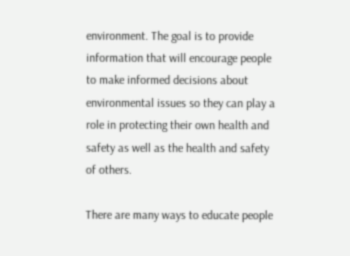environment. The goal is to provide information that will encourage people to make informed decisions about environmental issues so they can play a role in protecting their own health and safety as well as the health and safety of others.

There are many ways to educate people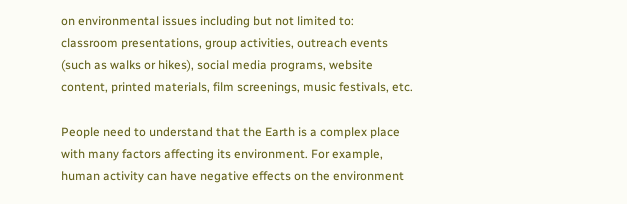on environmental issues including but not limited to: classroom presentations, group activities, outreach events (such as walks or hikes), social media programs, website content, printed materials, film screenings, music festivals, etc.

People need to understand that the Earth is a complex place with many factors affecting its environment. For example, human activity can have negative effects on the environment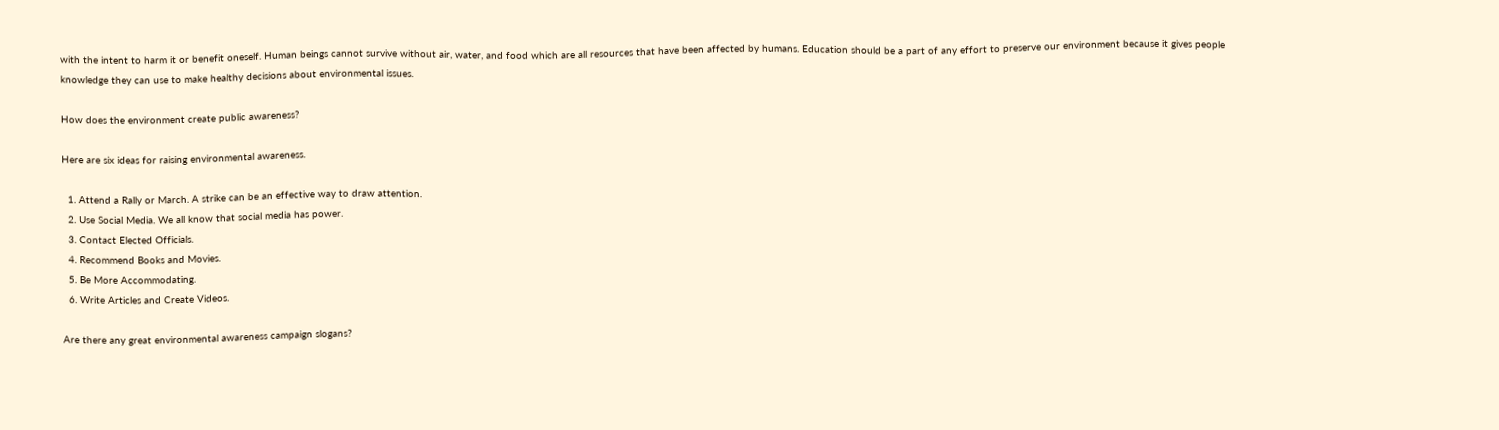with the intent to harm it or benefit oneself. Human beings cannot survive without air, water, and food which are all resources that have been affected by humans. Education should be a part of any effort to preserve our environment because it gives people knowledge they can use to make healthy decisions about environmental issues.

How does the environment create public awareness?

Here are six ideas for raising environmental awareness.

  1. Attend a Rally or March. A strike can be an effective way to draw attention.
  2. Use Social Media. We all know that social media has power.
  3. Contact Elected Officials.
  4. Recommend Books and Movies.
  5. Be More Accommodating.
  6. Write Articles and Create Videos.

Are there any great environmental awareness campaign slogans?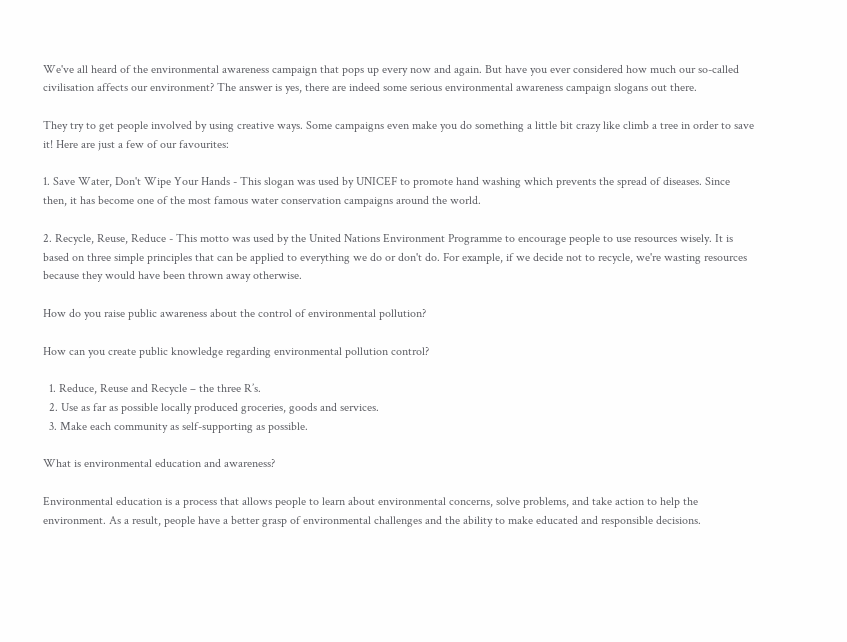We've all heard of the environmental awareness campaign that pops up every now and again. But have you ever considered how much our so-called civilisation affects our environment? The answer is yes, there are indeed some serious environmental awareness campaign slogans out there.

They try to get people involved by using creative ways. Some campaigns even make you do something a little bit crazy like climb a tree in order to save it! Here are just a few of our favourites:

1. Save Water, Don't Wipe Your Hands - This slogan was used by UNICEF to promote hand washing which prevents the spread of diseases. Since then, it has become one of the most famous water conservation campaigns around the world.

2. Recycle, Reuse, Reduce - This motto was used by the United Nations Environment Programme to encourage people to use resources wisely. It is based on three simple principles that can be applied to everything we do or don't do. For example, if we decide not to recycle, we're wasting resources because they would have been thrown away otherwise.

How do you raise public awareness about the control of environmental pollution?

How can you create public knowledge regarding environmental pollution control?

  1. Reduce, Reuse and Recycle – the three R’s.
  2. Use as far as possible locally produced groceries, goods and services.
  3. Make each community as self-supporting as possible.

What is environmental education and awareness?

Environmental education is a process that allows people to learn about environmental concerns, solve problems, and take action to help the environment. As a result, people have a better grasp of environmental challenges and the ability to make educated and responsible decisions.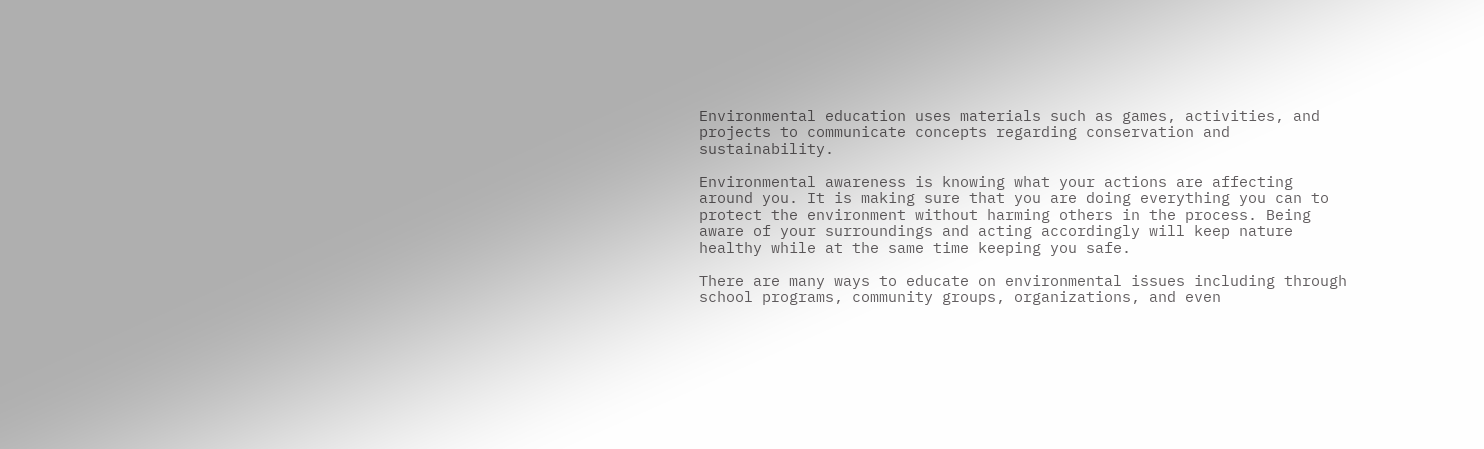Environmental education uses materials such as games, activities, and projects to communicate concepts regarding conservation and sustainability.

Environmental awareness is knowing what your actions are affecting around you. It is making sure that you are doing everything you can to protect the environment without harming others in the process. Being aware of your surroundings and acting accordingly will keep nature healthy while at the same time keeping you safe.

There are many ways to educate on environmental issues including through school programs, community groups, organizations, and even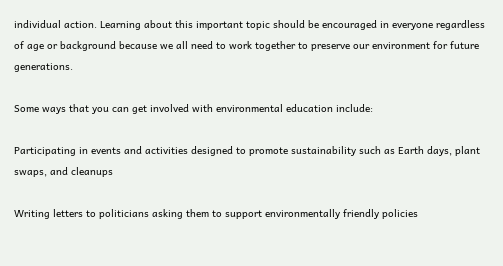individual action. Learning about this important topic should be encouraged in everyone regardless of age or background because we all need to work together to preserve our environment for future generations.

Some ways that you can get involved with environmental education include:

Participating in events and activities designed to promote sustainability such as Earth days, plant swaps, and cleanups

Writing letters to politicians asking them to support environmentally friendly policies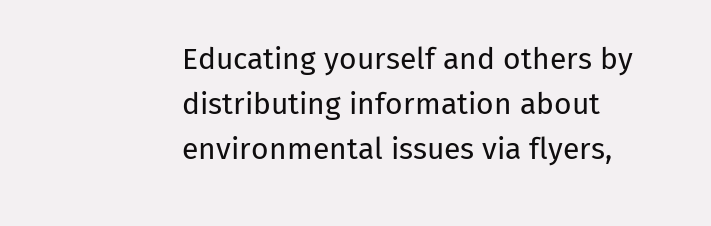Educating yourself and others by distributing information about environmental issues via flyers,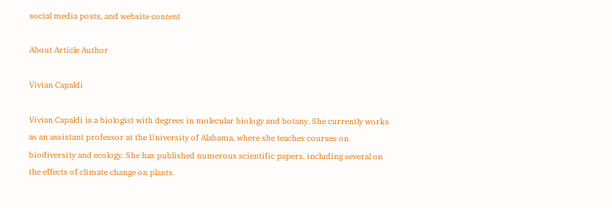social media posts, and website content

About Article Author

Vivian Capaldi

Vivian Capaldi is a biologist with degrees in molecular biology and botany. She currently works as an assistant professor at the University of Alabama, where she teaches courses on biodiversity and ecology. She has published numerous scientific papers, including several on the effects of climate change on plants.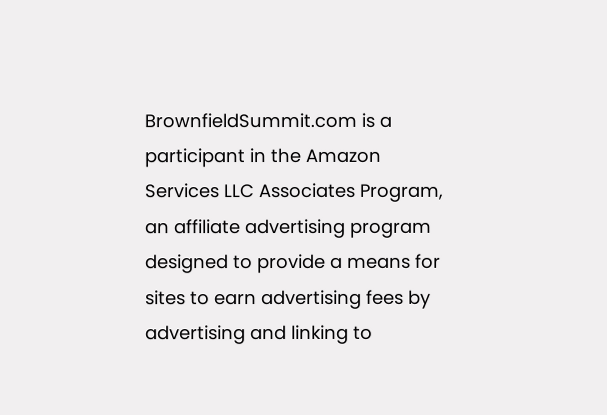BrownfieldSummit.com is a participant in the Amazon Services LLC Associates Program, an affiliate advertising program designed to provide a means for sites to earn advertising fees by advertising and linking to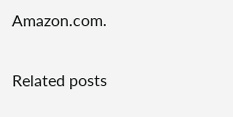Amazon.com.

Related posts